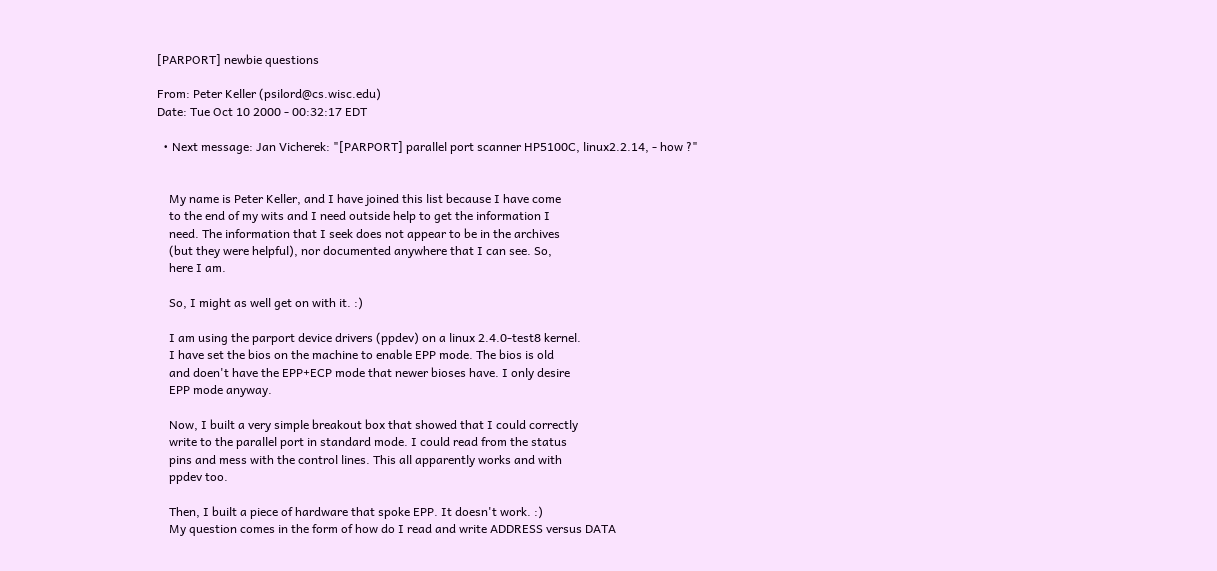[PARPORT] newbie questions

From: Peter Keller (psilord@cs.wisc.edu)
Date: Tue Oct 10 2000 - 00:32:17 EDT

  • Next message: Jan Vicherek: "[PARPORT] parallel port scanner HP5100C, linux2.2.14, - how ?"


    My name is Peter Keller, and I have joined this list because I have come
    to the end of my wits and I need outside help to get the information I
    need. The information that I seek does not appear to be in the archives
    (but they were helpful), nor documented anywhere that I can see. So,
    here I am.

    So, I might as well get on with it. :)

    I am using the parport device drivers (ppdev) on a linux 2.4.0-test8 kernel.
    I have set the bios on the machine to enable EPP mode. The bios is old
    and doen't have the EPP+ECP mode that newer bioses have. I only desire
    EPP mode anyway.

    Now, I built a very simple breakout box that showed that I could correctly
    write to the parallel port in standard mode. I could read from the status
    pins and mess with the control lines. This all apparently works and with
    ppdev too.

    Then, I built a piece of hardware that spoke EPP. It doesn't work. :)
    My question comes in the form of how do I read and write ADDRESS versus DATA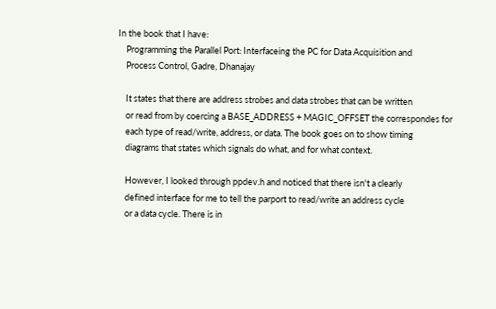In the book that I have:
    Programming the Parallel Port: Interfaceing the PC for Data Acquisition and
    Process Control, Gadre, Dhanajay

    It states that there are address strobes and data strobes that can be written
    or read from by coercing a BASE_ADDRESS + MAGIC_OFFSET the correspondes for
    each type of read/write, address, or data. The book goes on to show timing
    diagrams that states which signals do what, and for what context.

    However, I looked through ppdev.h and noticed that there isn't a clearly
    defined interface for me to tell the parport to read/write an address cycle
    or a data cycle. There is in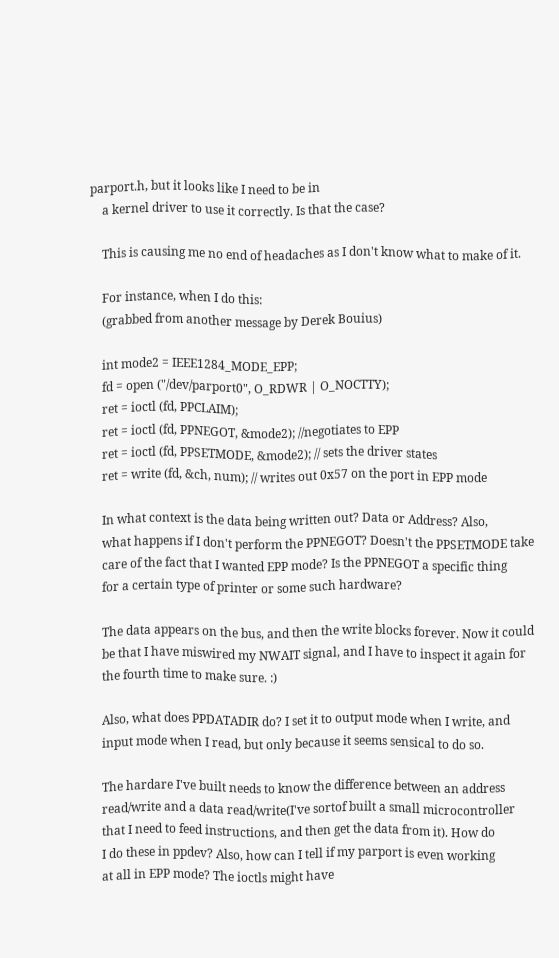parport.h, but it looks like I need to be in
    a kernel driver to use it correctly. Is that the case?

    This is causing me no end of headaches as I don't know what to make of it.

    For instance, when I do this:
    (grabbed from another message by Derek Bouius)

    int mode2 = IEEE1284_MODE_EPP;
    fd = open ("/dev/parport0", O_RDWR | O_NOCTTY);
    ret = ioctl (fd, PPCLAIM);
    ret = ioctl (fd, PPNEGOT, &mode2); //negotiates to EPP
    ret = ioctl (fd, PPSETMODE, &mode2); // sets the driver states
    ret = write (fd, &ch, num); // writes out 0x57 on the port in EPP mode

    In what context is the data being written out? Data or Address? Also,
    what happens if I don't perform the PPNEGOT? Doesn't the PPSETMODE take
    care of the fact that I wanted EPP mode? Is the PPNEGOT a specific thing
    for a certain type of printer or some such hardware?

    The data appears on the bus, and then the write blocks forever. Now it could
    be that I have miswired my NWAIT signal, and I have to inspect it again for
    the fourth time to make sure. :)

    Also, what does PPDATADIR do? I set it to output mode when I write, and
    input mode when I read, but only because it seems sensical to do so.

    The hardare I've built needs to know the difference between an address
    read/write and a data read/write(I've sortof built a small microcontroller
    that I need to feed instructions, and then get the data from it). How do
    I do these in ppdev? Also, how can I tell if my parport is even working
    at all in EPP mode? The ioctls might have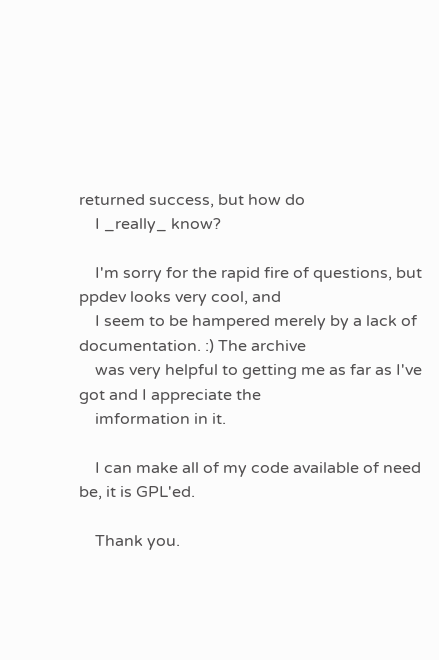returned success, but how do
    I _really_ know?

    I'm sorry for the rapid fire of questions, but ppdev looks very cool, and
    I seem to be hampered merely by a lack of documentation. :) The archive
    was very helpful to getting me as far as I've got and I appreciate the
    imformation in it.

    I can make all of my code available of need be, it is GPL'ed.

    Thank you.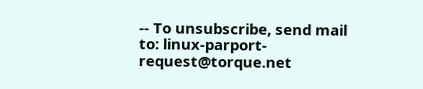-- To unsubscribe, send mail to: linux-parport-request@torque.net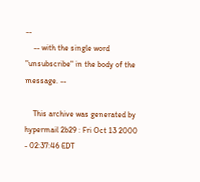--
    -- with the single word "unsubscribe" in the body of the message. --

    This archive was generated by hypermail 2b29 : Fri Oct 13 2000 - 02:37:46 EDT